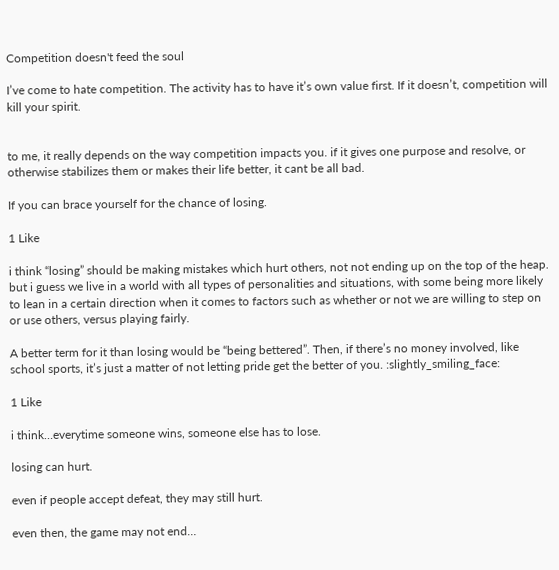Competition doesn't feed the soul

I’ve come to hate competition. The activity has to have it’s own value first. If it doesn’t, competition will kill your spirit.


to me, it really depends on the way competition impacts you. if it gives one purpose and resolve, or otherwise stabilizes them or makes their life better, it cant be all bad.

If you can brace yourself for the chance of losing.

1 Like

i think “losing” should be making mistakes which hurt others, not not ending up on the top of the heap. but i guess we live in a world with all types of personalities and situations, with some being more likely to lean in a certain direction when it comes to factors such as whether or not we are willing to step on or use others, versus playing fairly.

A better term for it than losing would be “being bettered”. Then, if there’s no money involved, like school sports, it’s just a matter of not letting pride get the better of you. :slightly_smiling_face:

1 Like

i think…everytime someone wins, someone else has to lose.

losing can hurt.

even if people accept defeat, they may still hurt.

even then, the game may not end…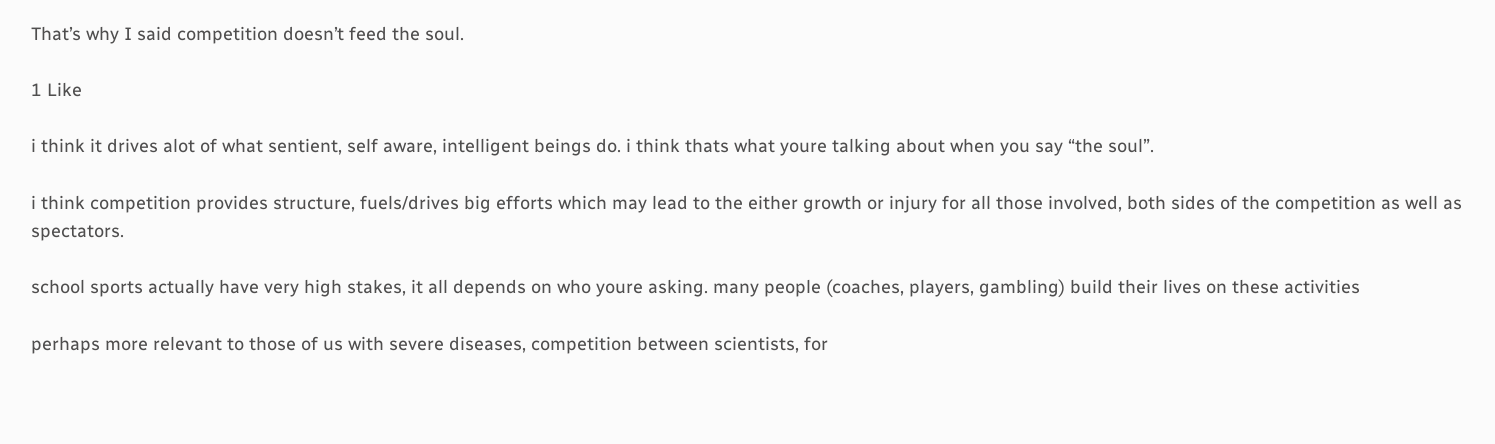That’s why I said competition doesn’t feed the soul.

1 Like

i think it drives alot of what sentient, self aware, intelligent beings do. i think thats what youre talking about when you say “the soul”.

i think competition provides structure, fuels/drives big efforts which may lead to the either growth or injury for all those involved, both sides of the competition as well as spectators.

school sports actually have very high stakes, it all depends on who youre asking. many people (coaches, players, gambling) build their lives on these activities

perhaps more relevant to those of us with severe diseases, competition between scientists, for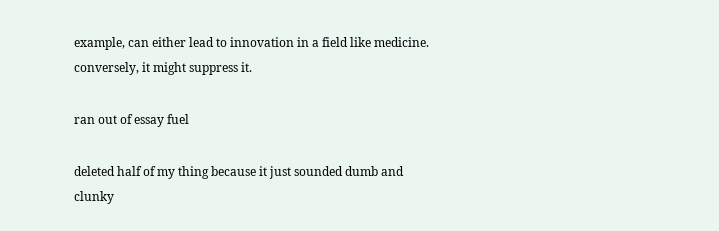example, can either lead to innovation in a field like medicine. conversely, it might suppress it.

ran out of essay fuel

deleted half of my thing because it just sounded dumb and clunky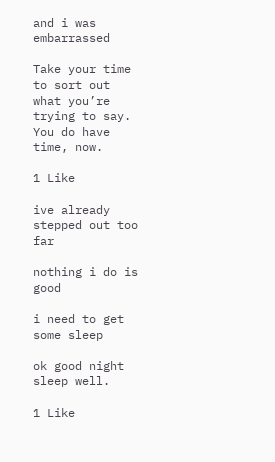and i was embarrassed

Take your time to sort out what you’re trying to say. You do have time, now.

1 Like

ive already stepped out too far

nothing i do is good

i need to get some sleep

ok good night sleep well.

1 Like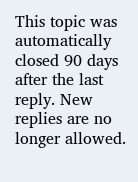This topic was automatically closed 90 days after the last reply. New replies are no longer allowed.